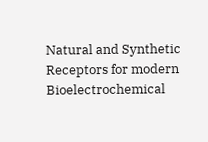Natural and Synthetic Receptors for modern Bioelectrochemical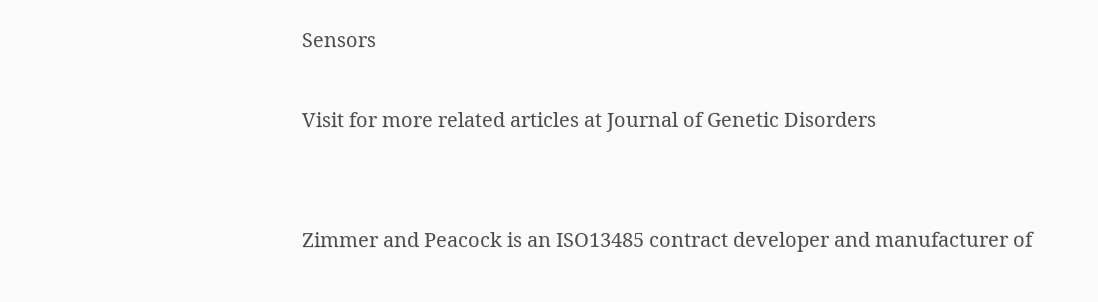Sensors

Visit for more related articles at Journal of Genetic Disorders


Zimmer and Peacock is an ISO13485 contract developer and manufacturer of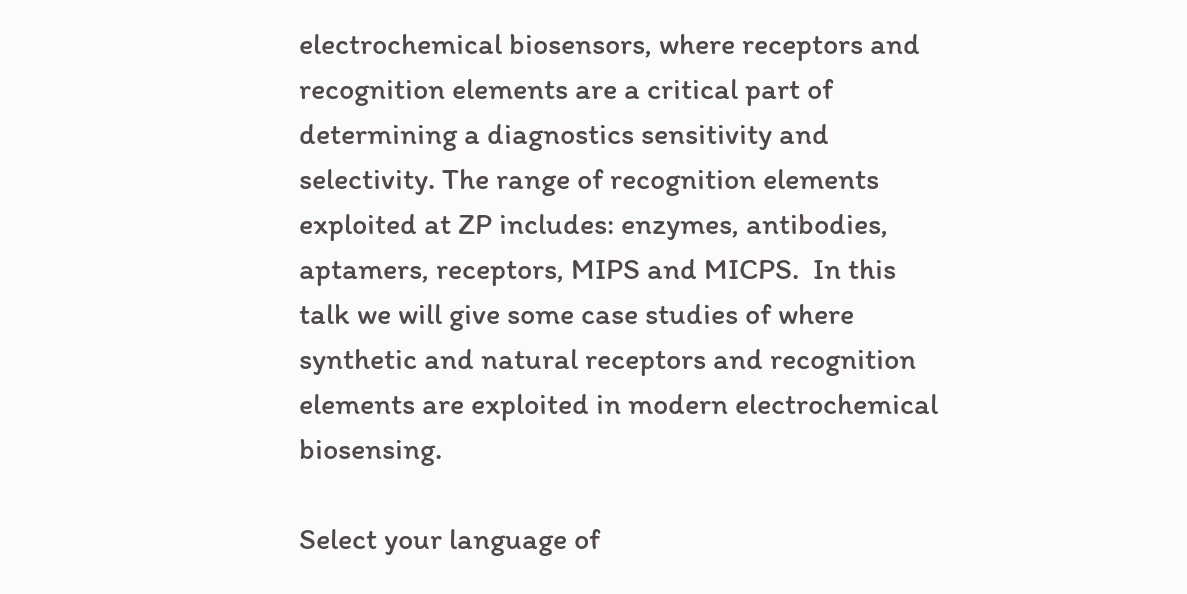electrochemical biosensors, where receptors and recognition elements are a critical part of determining a diagnostics sensitivity and selectivity. The range of recognition elements exploited at ZP includes: enzymes, antibodies, aptamers, receptors, MIPS and MICPS.  In this talk we will give some case studies of where synthetic and natural receptors and recognition elements are exploited in modern electrochemical biosensing.

Select your language of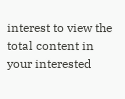interest to view the total content in your interested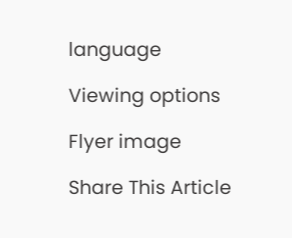language

Viewing options

Flyer image

Share This Article